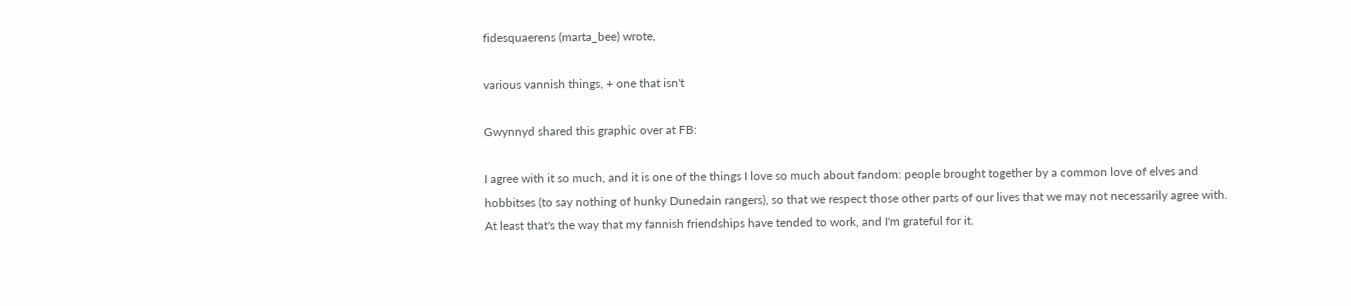fidesquaerens (marta_bee) wrote,

various vannish things, + one that isn't

Gwynnyd shared this graphic over at FB:

I agree with it so much, and it is one of the things I love so much about fandom: people brought together by a common love of elves and hobbitses (to say nothing of hunky Dunedain rangers), so that we respect those other parts of our lives that we may not necessarily agree with. At least that's the way that my fannish friendships have tended to work, and I'm grateful for it.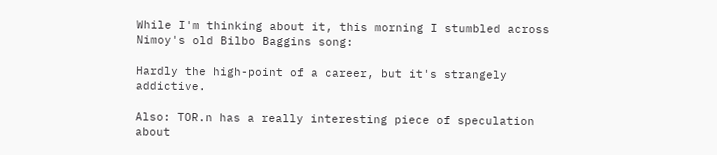While I'm thinking about it, this morning I stumbled across Nimoy's old Bilbo Baggins song:

Hardly the high-point of a career, but it's strangely addictive.

Also: TOR.n has a really interesting piece of speculation about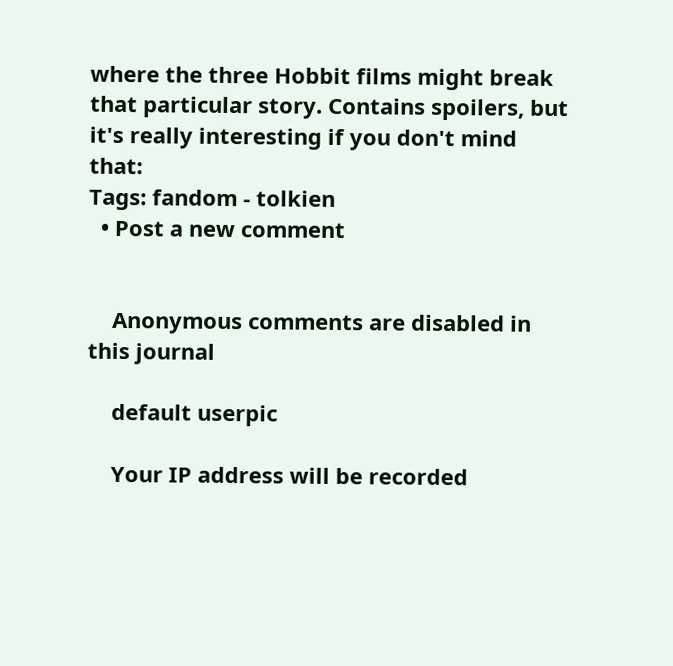where the three Hobbit films might break that particular story. Contains spoilers, but it's really interesting if you don't mind that:
Tags: fandom - tolkien
  • Post a new comment


    Anonymous comments are disabled in this journal

    default userpic

    Your IP address will be recorded